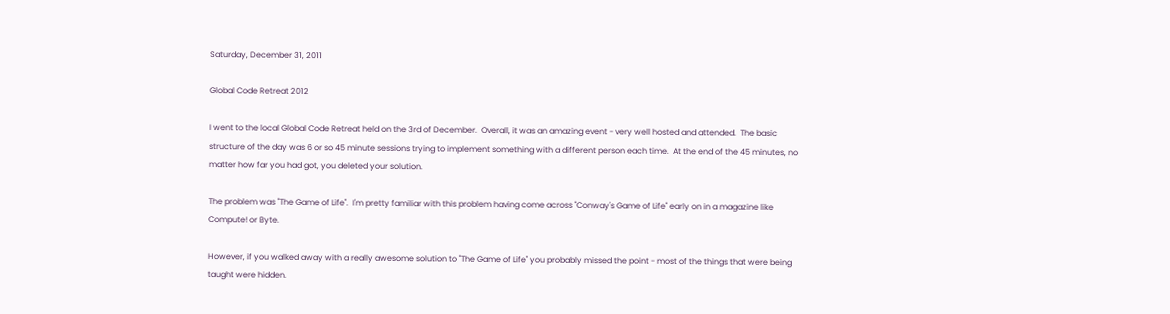Saturday, December 31, 2011

Global Code Retreat 2012

I went to the local Global Code Retreat held on the 3rd of December.  Overall, it was an amazing event - very well hosted and attended.  The basic structure of the day was 6 or so 45 minute sessions trying to implement something with a different person each time.  At the end of the 45 minutes, no matter how far you had got, you deleted your solution.

The problem was "The Game of Life".  I'm pretty familiar with this problem having come across "Conway's Game of Life" early on in a magazine like Compute! or Byte.

However, if you walked away with a really awesome solution to "The Game of Life" you probably missed the point - most of the things that were being taught were hidden.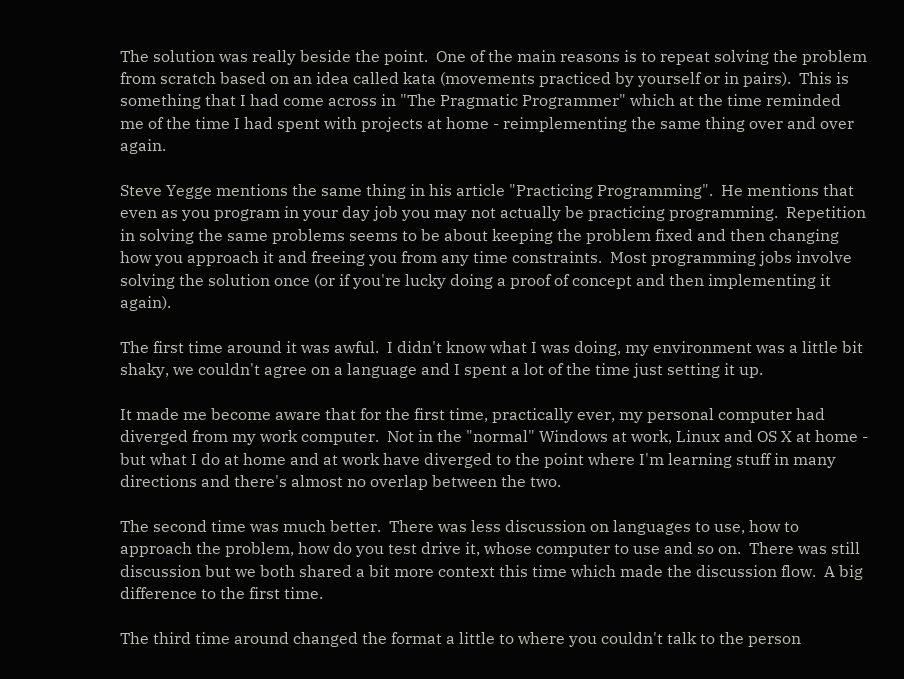The solution was really beside the point.  One of the main reasons is to repeat solving the problem from scratch based on an idea called kata (movements practiced by yourself or in pairs).  This is something that I had come across in "The Pragmatic Programmer" which at the time reminded me of the time I had spent with projects at home - reimplementing the same thing over and over again.

Steve Yegge mentions the same thing in his article "Practicing Programming".  He mentions that even as you program in your day job you may not actually be practicing programming.  Repetition in solving the same problems seems to be about keeping the problem fixed and then changing how you approach it and freeing you from any time constraints.  Most programming jobs involve solving the solution once (or if you're lucky doing a proof of concept and then implementing it again).

The first time around it was awful.  I didn't know what I was doing, my environment was a little bit shaky, we couldn't agree on a language and I spent a lot of the time just setting it up.

It made me become aware that for the first time, practically ever, my personal computer had diverged from my work computer.  Not in the "normal" Windows at work, Linux and OS X at home - but what I do at home and at work have diverged to the point where I'm learning stuff in many directions and there's almost no overlap between the two.

The second time was much better.  There was less discussion on languages to use, how to approach the problem, how do you test drive it, whose computer to use and so on.  There was still discussion but we both shared a bit more context this time which made the discussion flow.  A big difference to the first time.

The third time around changed the format a little to where you couldn't talk to the person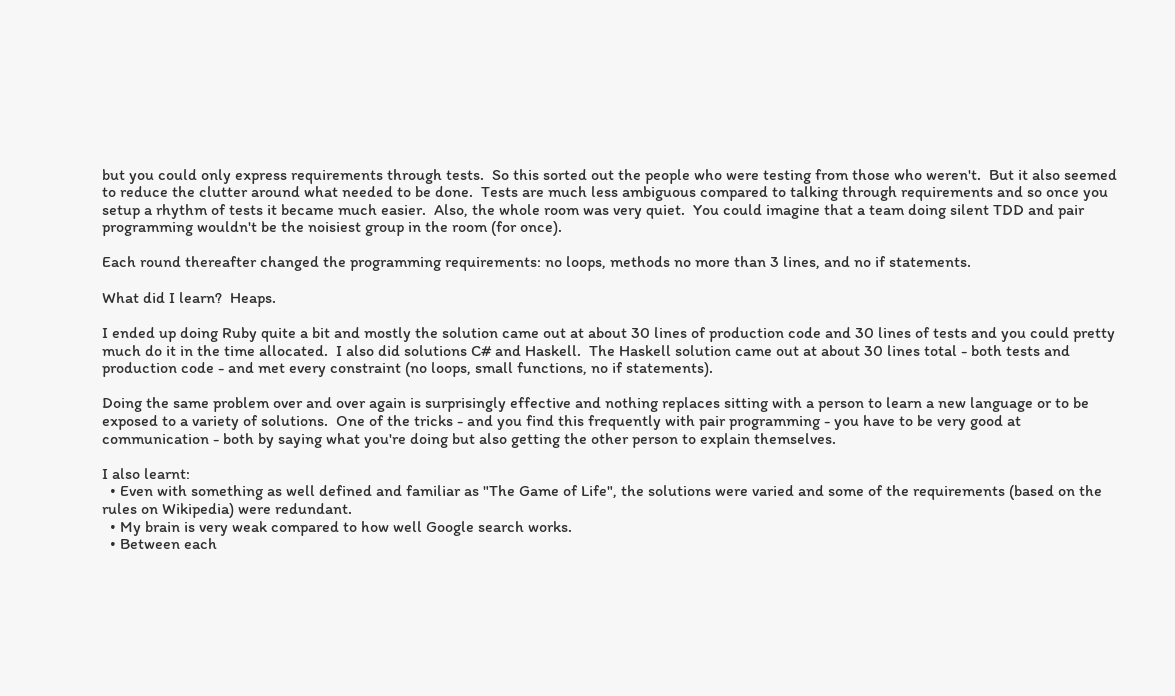but you could only express requirements through tests.  So this sorted out the people who were testing from those who weren't.  But it also seemed to reduce the clutter around what needed to be done.  Tests are much less ambiguous compared to talking through requirements and so once you setup a rhythm of tests it became much easier.  Also, the whole room was very quiet.  You could imagine that a team doing silent TDD and pair programming wouldn't be the noisiest group in the room (for once).

Each round thereafter changed the programming requirements: no loops, methods no more than 3 lines, and no if statements.

What did I learn?  Heaps.

I ended up doing Ruby quite a bit and mostly the solution came out at about 30 lines of production code and 30 lines of tests and you could pretty much do it in the time allocated.  I also did solutions C# and Haskell.  The Haskell solution came out at about 30 lines total - both tests and production code - and met every constraint (no loops, small functions, no if statements).

Doing the same problem over and over again is surprisingly effective and nothing replaces sitting with a person to learn a new language or to be exposed to a variety of solutions.  One of the tricks - and you find this frequently with pair programming - you have to be very good at communication - both by saying what you're doing but also getting the other person to explain themselves.

I also learnt:
  • Even with something as well defined and familiar as "The Game of Life", the solutions were varied and some of the requirements (based on the rules on Wikipedia) were redundant.
  • My brain is very weak compared to how well Google search works.
  • Between each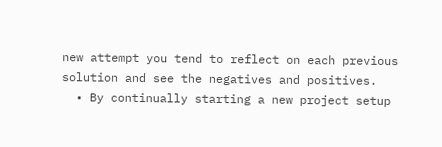new attempt you tend to reflect on each previous solution and see the negatives and positives.
  • By continually starting a new project setup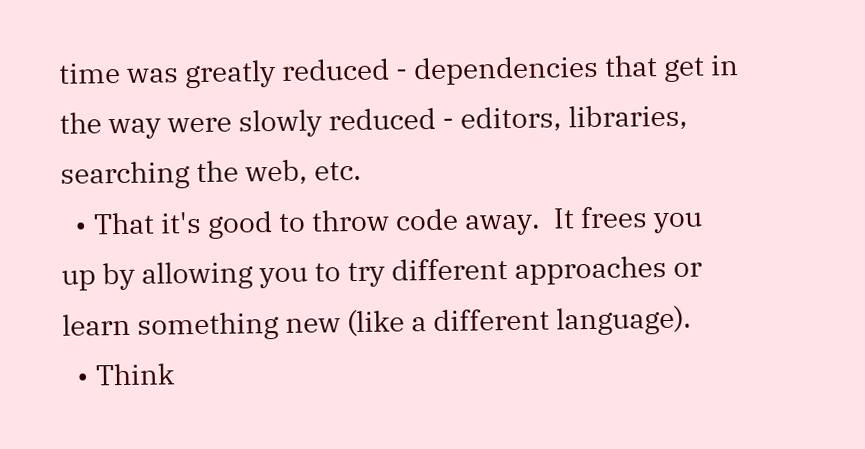time was greatly reduced - dependencies that get in the way were slowly reduced - editors, libraries, searching the web, etc.
  • That it's good to throw code away.  It frees you up by allowing you to try different approaches or learn something new (like a different language).
  • Think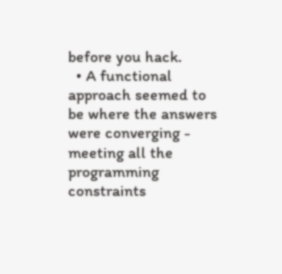before you hack.
  • A functional approach seemed to be where the answers were converging - meeting all the programming constraints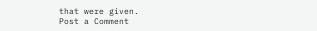that were given.
Post a Comment